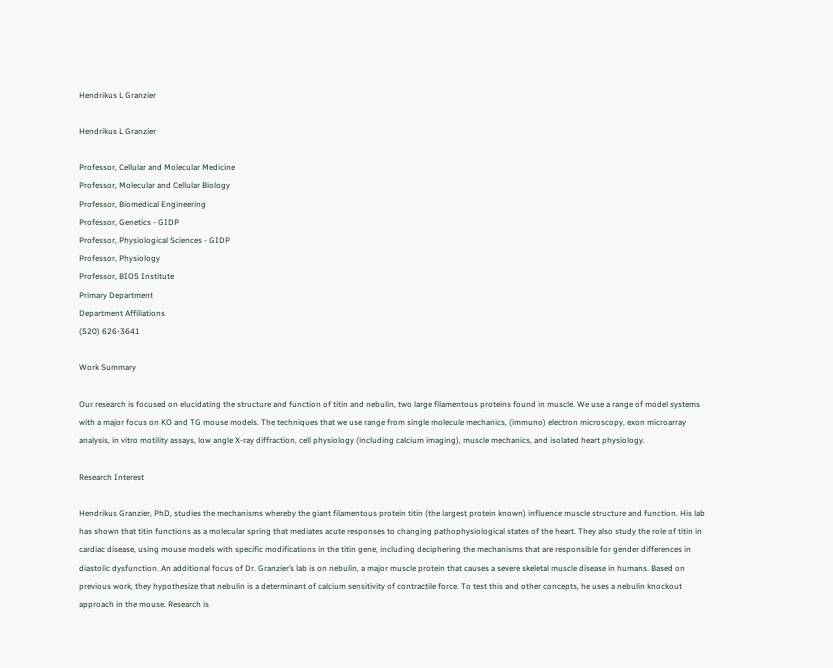Hendrikus L Granzier

Hendrikus L Granzier

Professor, Cellular and Molecular Medicine
Professor, Molecular and Cellular Biology
Professor, Biomedical Engineering
Professor, Genetics - GIDP
Professor, Physiological Sciences - GIDP
Professor, Physiology
Professor, BIO5 Institute
Primary Department
Department Affiliations
(520) 626-3641

Work Summary

Our research is focused on elucidating the structure and function of titin and nebulin, two large filamentous proteins found in muscle. We use a range of model systems with a major focus on KO and TG mouse models. The techniques that we use range from single molecule mechanics, (immuno) electron microscopy, exon microarray analysis, in vitro motility assays, low angle X-ray diffraction, cell physiology (including calcium imaging), muscle mechanics, and isolated heart physiology.

Research Interest

Hendrikus Granzier, PhD, studies the mechanisms whereby the giant filamentous protein titin (the largest protein known) influence muscle structure and function. His lab has shown that titin functions as a molecular spring that mediates acute responses to changing pathophysiological states of the heart. They also study the role of titin in cardiac disease, using mouse models with specific modifications in the titin gene, including deciphering the mechanisms that are responsible for gender differences in diastolic dysfunction. An additional focus of Dr. Granzier’s lab is on nebulin, a major muscle protein that causes a severe skeletal muscle disease in humans. Based on previous work, they hypothesize that nebulin is a determinant of calcium sensitivity of contractile force. To test this and other concepts, he uses a nebulin knockout approach in the mouse. Research is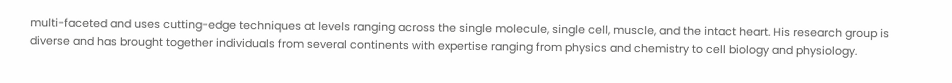multi-faceted and uses cutting-edge techniques at levels ranging across the single molecule, single cell, muscle, and the intact heart. His research group is diverse and has brought together individuals from several continents with expertise ranging from physics and chemistry to cell biology and physiology.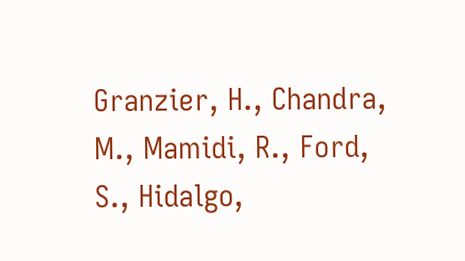Granzier, H., Chandra, M., Mamidi, R., Ford, S., Hidalgo,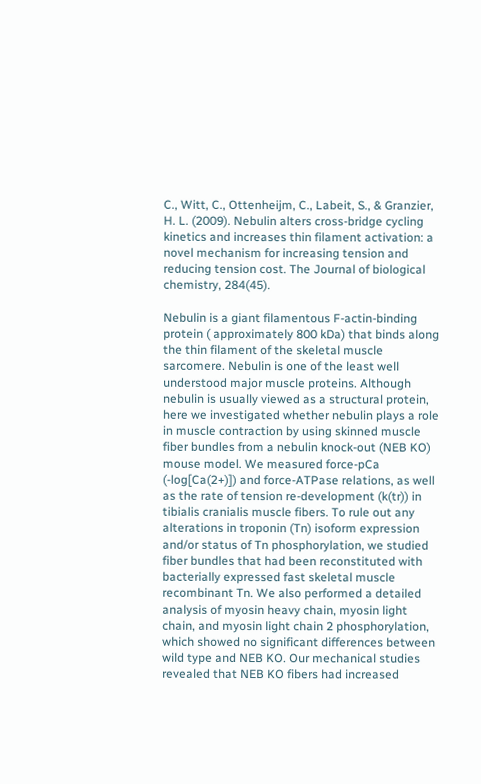C., Witt, C., Ottenheijm, C., Labeit, S., & Granzier, H. L. (2009). Nebulin alters cross-bridge cycling kinetics and increases thin filament activation: a novel mechanism for increasing tension and reducing tension cost. The Journal of biological chemistry, 284(45).

Nebulin is a giant filamentous F-actin-binding protein ( approximately 800 kDa) that binds along the thin filament of the skeletal muscle sarcomere. Nebulin is one of the least well understood major muscle proteins. Although nebulin is usually viewed as a structural protein, here we investigated whether nebulin plays a role in muscle contraction by using skinned muscle fiber bundles from a nebulin knock-out (NEB KO) mouse model. We measured force-pCa (-log[Ca(2+)]) and force-ATPase relations, as well as the rate of tension re-development (k(tr)) in tibialis cranialis muscle fibers. To rule out any alterations in troponin (Tn) isoform expression and/or status of Tn phosphorylation, we studied fiber bundles that had been reconstituted with bacterially expressed fast skeletal muscle recombinant Tn. We also performed a detailed analysis of myosin heavy chain, myosin light chain, and myosin light chain 2 phosphorylation, which showed no significant differences between wild type and NEB KO. Our mechanical studies revealed that NEB KO fibers had increased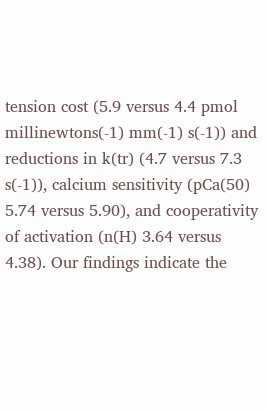tension cost (5.9 versus 4.4 pmol millinewtons(-1) mm(-1) s(-1)) and reductions in k(tr) (4.7 versus 7.3 s(-1)), calcium sensitivity (pCa(50) 5.74 versus 5.90), and cooperativity of activation (n(H) 3.64 versus 4.38). Our findings indicate the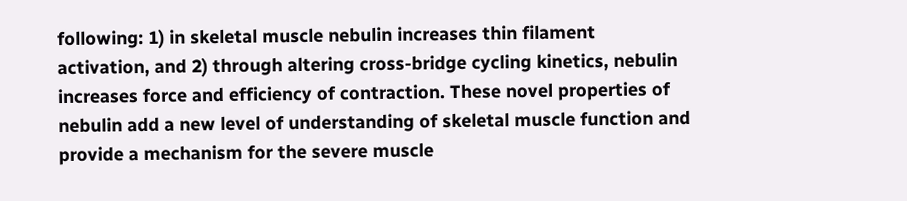following: 1) in skeletal muscle nebulin increases thin filament activation, and 2) through altering cross-bridge cycling kinetics, nebulin increases force and efficiency of contraction. These novel properties of nebulin add a new level of understanding of skeletal muscle function and provide a mechanism for the severe muscle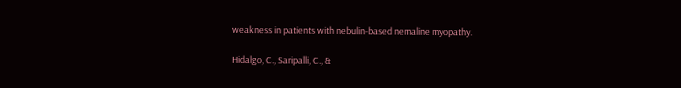weakness in patients with nebulin-based nemaline myopathy.

Hidalgo, C., Saripalli, C., &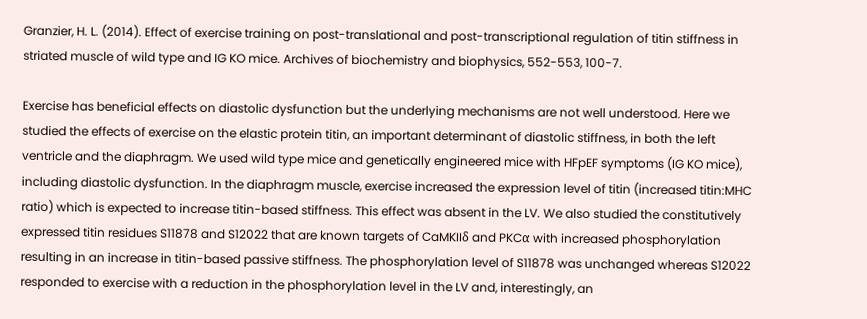Granzier, H. L. (2014). Effect of exercise training on post-translational and post-transcriptional regulation of titin stiffness in striated muscle of wild type and IG KO mice. Archives of biochemistry and biophysics, 552-553, 100-7.

Exercise has beneficial effects on diastolic dysfunction but the underlying mechanisms are not well understood. Here we studied the effects of exercise on the elastic protein titin, an important determinant of diastolic stiffness, in both the left ventricle and the diaphragm. We used wild type mice and genetically engineered mice with HFpEF symptoms (IG KO mice), including diastolic dysfunction. In the diaphragm muscle, exercise increased the expression level of titin (increased titin:MHC ratio) which is expected to increase titin-based stiffness. This effect was absent in the LV. We also studied the constitutively expressed titin residues S11878 and S12022 that are known targets of CaMKIIδ and PKCα with increased phosphorylation resulting in an increase in titin-based passive stiffness. The phosphorylation level of S11878 was unchanged whereas S12022 responded to exercise with a reduction in the phosphorylation level in the LV and, interestingly, an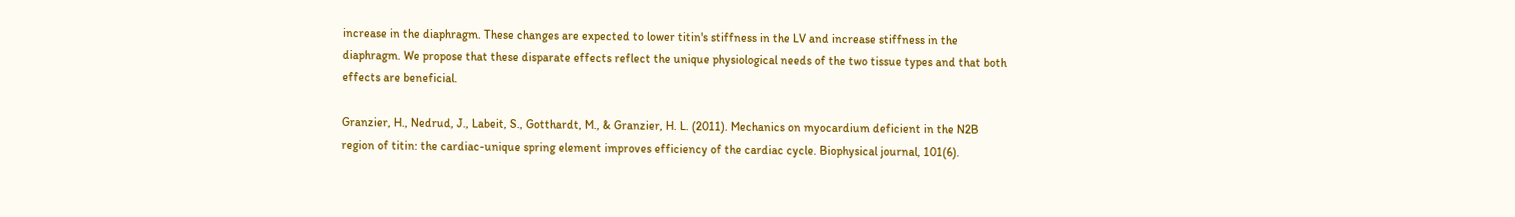increase in the diaphragm. These changes are expected to lower titin's stiffness in the LV and increase stiffness in the diaphragm. We propose that these disparate effects reflect the unique physiological needs of the two tissue types and that both effects are beneficial.

Granzier, H., Nedrud, J., Labeit, S., Gotthardt, M., & Granzier, H. L. (2011). Mechanics on myocardium deficient in the N2B region of titin: the cardiac-unique spring element improves efficiency of the cardiac cycle. Biophysical journal, 101(6).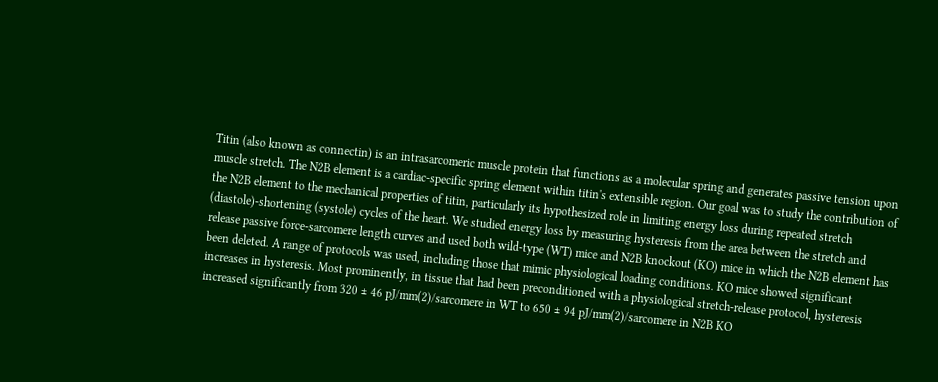Titin (also known as connectin) is an intrasarcomeric muscle protein that functions as a molecular spring and generates passive tension upon muscle stretch. The N2B element is a cardiac-specific spring element within titin's extensible region. Our goal was to study the contribution of the N2B element to the mechanical properties of titin, particularly its hypothesized role in limiting energy loss during repeated stretch (diastole)-shortening (systole) cycles of the heart. We studied energy loss by measuring hysteresis from the area between the stretch and release passive force-sarcomere length curves and used both wild-type (WT) mice and N2B knockout (KO) mice in which the N2B element has been deleted. A range of protocols was used, including those that mimic physiological loading conditions. KO mice showed significant increases in hysteresis. Most prominently, in tissue that had been preconditioned with a physiological stretch-release protocol, hysteresis increased significantly from 320 ± 46 pJ/mm(2)/sarcomere in WT to 650 ± 94 pJ/mm(2)/sarcomere in N2B KO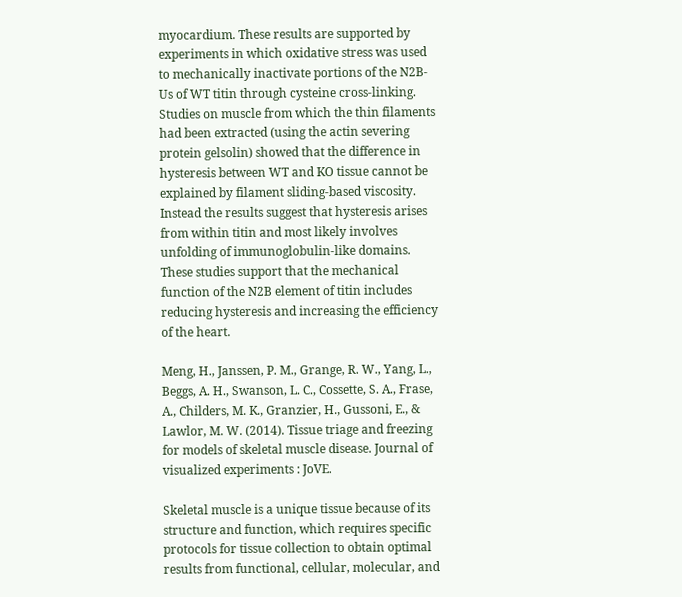myocardium. These results are supported by experiments in which oxidative stress was used to mechanically inactivate portions of the N2B-Us of WT titin through cysteine cross-linking. Studies on muscle from which the thin filaments had been extracted (using the actin severing protein gelsolin) showed that the difference in hysteresis between WT and KO tissue cannot be explained by filament sliding-based viscosity. Instead the results suggest that hysteresis arises from within titin and most likely involves unfolding of immunoglobulin-like domains. These studies support that the mechanical function of the N2B element of titin includes reducing hysteresis and increasing the efficiency of the heart.

Meng, H., Janssen, P. M., Grange, R. W., Yang, L., Beggs, A. H., Swanson, L. C., Cossette, S. A., Frase, A., Childers, M. K., Granzier, H., Gussoni, E., & Lawlor, M. W. (2014). Tissue triage and freezing for models of skeletal muscle disease. Journal of visualized experiments : JoVE.

Skeletal muscle is a unique tissue because of its structure and function, which requires specific protocols for tissue collection to obtain optimal results from functional, cellular, molecular, and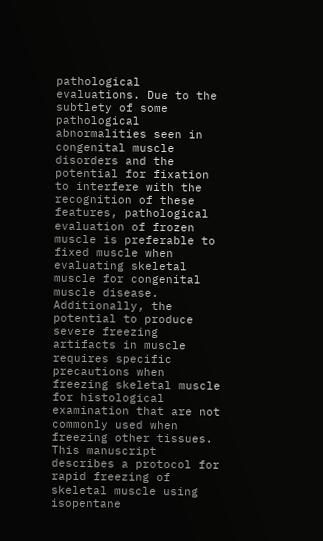pathological evaluations. Due to the subtlety of some pathological abnormalities seen in congenital muscle disorders and the potential for fixation to interfere with the recognition of these features, pathological evaluation of frozen muscle is preferable to fixed muscle when evaluating skeletal muscle for congenital muscle disease. Additionally, the potential to produce severe freezing artifacts in muscle requires specific precautions when freezing skeletal muscle for histological examination that are not commonly used when freezing other tissues. This manuscript describes a protocol for rapid freezing of skeletal muscle using isopentane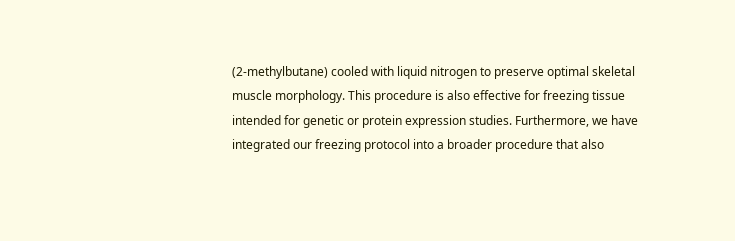(2-methylbutane) cooled with liquid nitrogen to preserve optimal skeletal muscle morphology. This procedure is also effective for freezing tissue intended for genetic or protein expression studies. Furthermore, we have integrated our freezing protocol into a broader procedure that also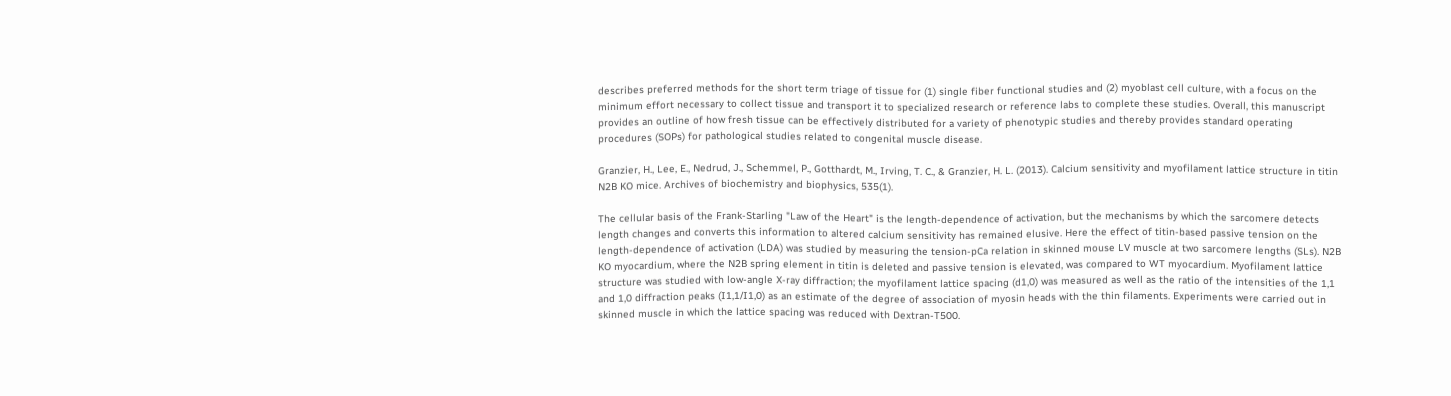describes preferred methods for the short term triage of tissue for (1) single fiber functional studies and (2) myoblast cell culture, with a focus on the minimum effort necessary to collect tissue and transport it to specialized research or reference labs to complete these studies. Overall, this manuscript provides an outline of how fresh tissue can be effectively distributed for a variety of phenotypic studies and thereby provides standard operating procedures (SOPs) for pathological studies related to congenital muscle disease.

Granzier, H., Lee, E., Nedrud, J., Schemmel, P., Gotthardt, M., Irving, T. C., & Granzier, H. L. (2013). Calcium sensitivity and myofilament lattice structure in titin N2B KO mice. Archives of biochemistry and biophysics, 535(1).

The cellular basis of the Frank-Starling "Law of the Heart" is the length-dependence of activation, but the mechanisms by which the sarcomere detects length changes and converts this information to altered calcium sensitivity has remained elusive. Here the effect of titin-based passive tension on the length-dependence of activation (LDA) was studied by measuring the tension-pCa relation in skinned mouse LV muscle at two sarcomere lengths (SLs). N2B KO myocardium, where the N2B spring element in titin is deleted and passive tension is elevated, was compared to WT myocardium. Myofilament lattice structure was studied with low-angle X-ray diffraction; the myofilament lattice spacing (d1,0) was measured as well as the ratio of the intensities of the 1,1 and 1,0 diffraction peaks (I1,1/I1,0) as an estimate of the degree of association of myosin heads with the thin filaments. Experiments were carried out in skinned muscle in which the lattice spacing was reduced with Dextran-T500.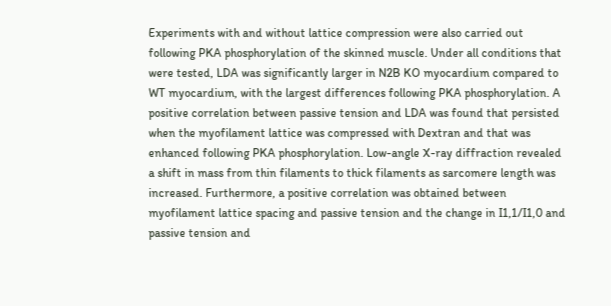Experiments with and without lattice compression were also carried out following PKA phosphorylation of the skinned muscle. Under all conditions that were tested, LDA was significantly larger in N2B KO myocardium compared to WT myocardium, with the largest differences following PKA phosphorylation. A positive correlation between passive tension and LDA was found that persisted when the myofilament lattice was compressed with Dextran and that was enhanced following PKA phosphorylation. Low-angle X-ray diffraction revealed a shift in mass from thin filaments to thick filaments as sarcomere length was increased. Furthermore, a positive correlation was obtained between myofilament lattice spacing and passive tension and the change in I1,1/I1,0 and passive tension and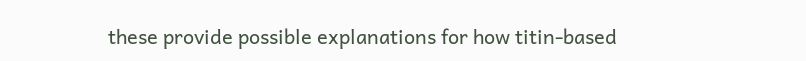these provide possible explanations for how titin-based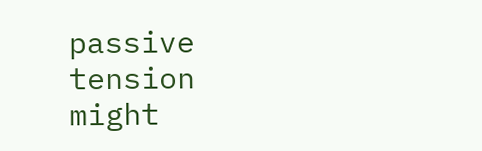passive tension might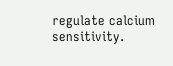regulate calcium sensitivity.